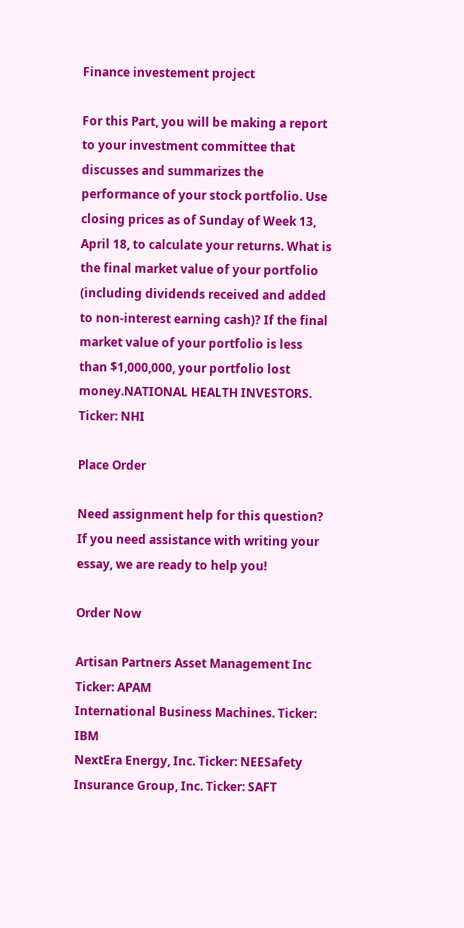Finance investement project

For this Part, you will be making a report to your investment committee that discusses and summarizes the performance of your stock portfolio. Use closing prices as of Sunday of Week 13, April 18, to calculate your returns. What is the final market value of your portfolio (including dividends received and added to non-interest earning cash)? If the final market value of your portfolio is less than $1,000,000, your portfolio lost money.NATIONAL HEALTH INVESTORS. Ticker: NHI

Place Order

Need assignment help for this question?
If you need assistance with writing your essay, we are ready to help you!

Order Now

Artisan Partners Asset Management Inc Ticker: APAM
International Business Machines. Ticker: IBM
NextEra Energy, Inc. Ticker: NEESafety Insurance Group, Inc. Ticker: SAFT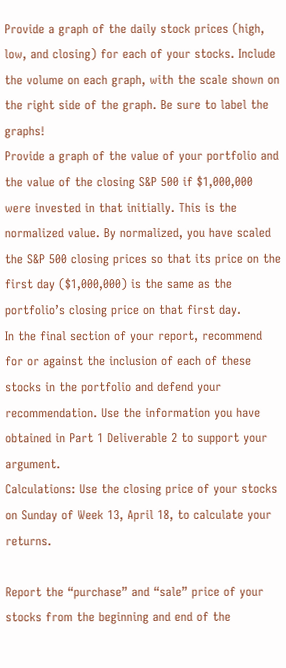Provide a graph of the daily stock prices (high, low, and closing) for each of your stocks. Include the volume on each graph, with the scale shown on the right side of the graph. Be sure to label the graphs!
Provide a graph of the value of your portfolio and the value of the closing S&P 500 if $1,000,000 were invested in that initially. This is the normalized value. By normalized, you have scaled the S&P 500 closing prices so that its price on the first day ($1,000,000) is the same as the portfolio’s closing price on that first day.
In the final section of your report, recommend for or against the inclusion of each of these stocks in the portfolio and defend your recommendation. Use the information you have obtained in Part 1 Deliverable 2 to support your argument.
Calculations: Use the closing price of your stocks on Sunday of Week 13, April 18, to calculate your returns.

Report the “purchase” and “sale” price of your stocks from the beginning and end of the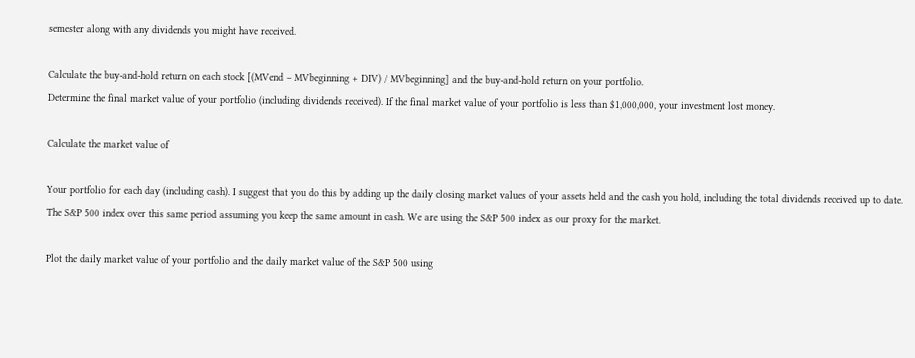semester along with any dividends you might have received.

Calculate the buy-and-hold return on each stock [(MVend – MVbeginning + DIV) / MVbeginning] and the buy-and-hold return on your portfolio.
Determine the final market value of your portfolio (including dividends received). If the final market value of your portfolio is less than $1,000,000, your investment lost money.

Calculate the market value of

Your portfolio for each day (including cash). I suggest that you do this by adding up the daily closing market values of your assets held and the cash you hold, including the total dividends received up to date.
The S&P 500 index over this same period assuming you keep the same amount in cash. We are using the S&P 500 index as our proxy for the market.

Plot the daily market value of your portfolio and the daily market value of the S&P 500 using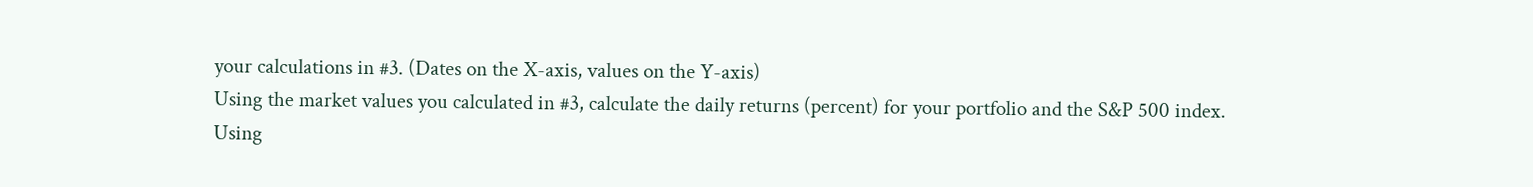your calculations in #3. (Dates on the X-axis, values on the Y-axis)
Using the market values you calculated in #3, calculate the daily returns (percent) for your portfolio and the S&P 500 index.
Using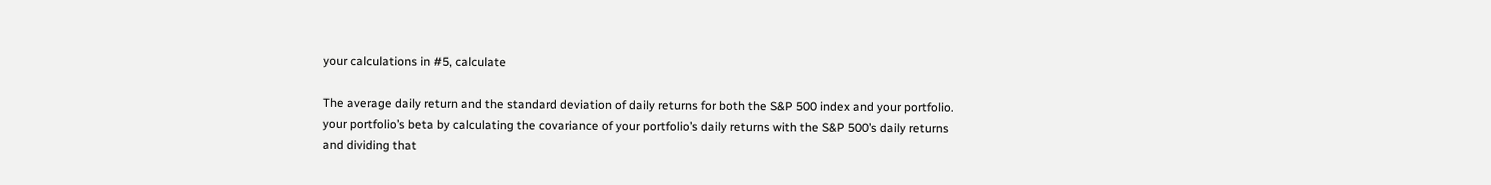your calculations in #5, calculate

The average daily return and the standard deviation of daily returns for both the S&P 500 index and your portfolio.
your portfolio’s beta by calculating the covariance of your portfolio’s daily returns with the S&P 500’s daily returns and dividing that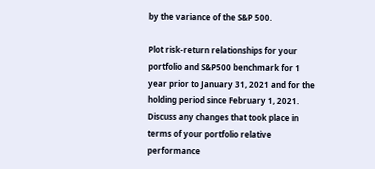by the variance of the S&P 500.

Plot risk-return relationships for your portfolio and S&P500 benchmark for 1 year prior to January 31, 2021 and for the holding period since February 1, 2021.
Discuss any changes that took place in terms of your portfolio relative performance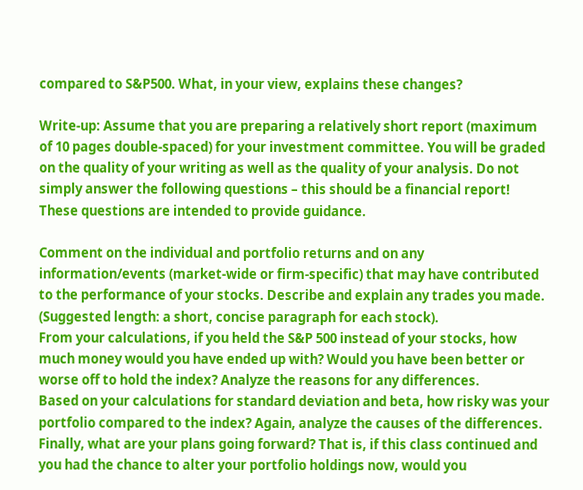compared to S&P500. What, in your view, explains these changes?

Write-up: Assume that you are preparing a relatively short report (maximum of 10 pages double-spaced) for your investment committee. You will be graded on the quality of your writing as well as the quality of your analysis. Do not simply answer the following questions – this should be a financial report! These questions are intended to provide guidance.

Comment on the individual and portfolio returns and on any information/events (market-wide or firm-specific) that may have contributed to the performance of your stocks. Describe and explain any trades you made. (Suggested length: a short, concise paragraph for each stock).
From your calculations, if you held the S&P 500 instead of your stocks, how much money would you have ended up with? Would you have been better or worse off to hold the index? Analyze the reasons for any differences.
Based on your calculations for standard deviation and beta, how risky was your portfolio compared to the index? Again, analyze the causes of the differences.
Finally, what are your plans going forward? That is, if this class continued and you had the chance to alter your portfolio holdings now, would you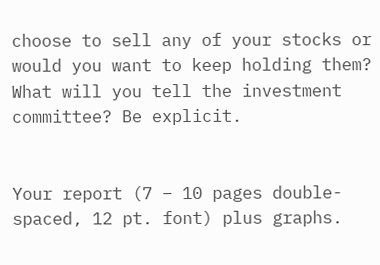choose to sell any of your stocks or would you want to keep holding them? What will you tell the investment committee? Be explicit.


Your report (7 – 10 pages double-spaced, 12 pt. font) plus graphs.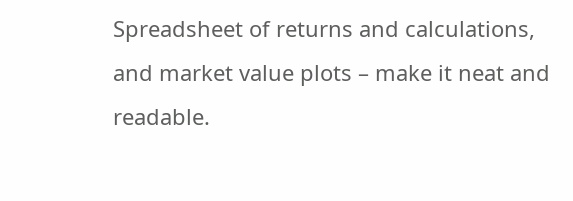Spreadsheet of returns and calculations, and market value plots – make it neat and readable.